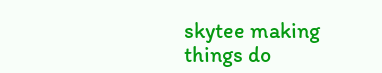skytee making things do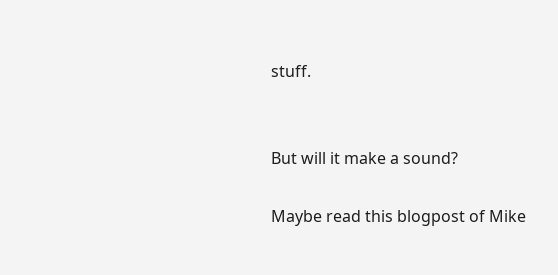stuff.


But will it make a sound?

Maybe read this blogpost of Mike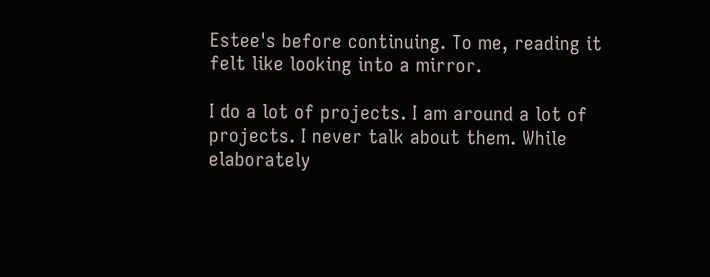Estee's before continuing. To me, reading it felt like looking into a mirror.

I do a lot of projects. I am around a lot of projects. I never talk about them. While elaborately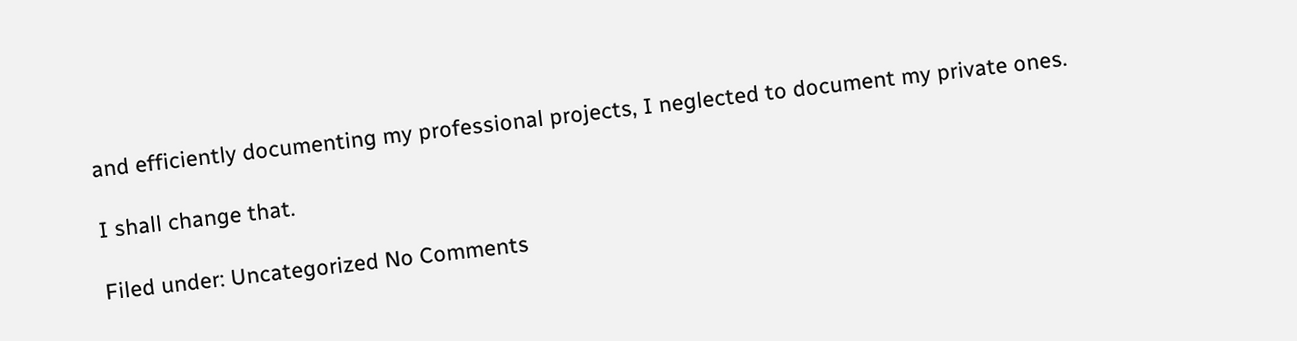and efficiently documenting my professional projects, I neglected to document my private ones.

I shall change that.

Filed under: Uncategorized No Comments